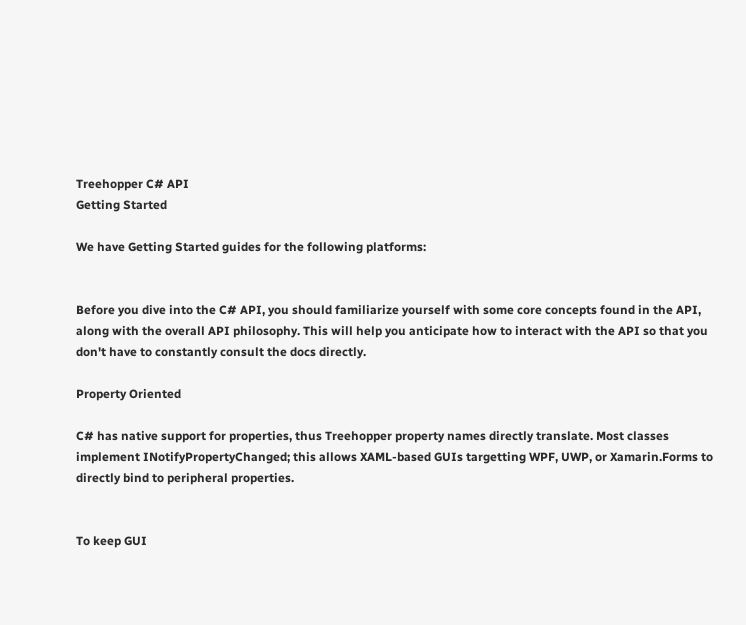Treehopper C# API
Getting Started

We have Getting Started guides for the following platforms:


Before you dive into the C# API, you should familiarize yourself with some core concepts found in the API, along with the overall API philosophy. This will help you anticipate how to interact with the API so that you don't have to constantly consult the docs directly.

Property Oriented

C# has native support for properties, thus Treehopper property names directly translate. Most classes implement INotifyPropertyChanged; this allows XAML-based GUIs targetting WPF, UWP, or Xamarin.Forms to directly bind to peripheral properties.


To keep GUI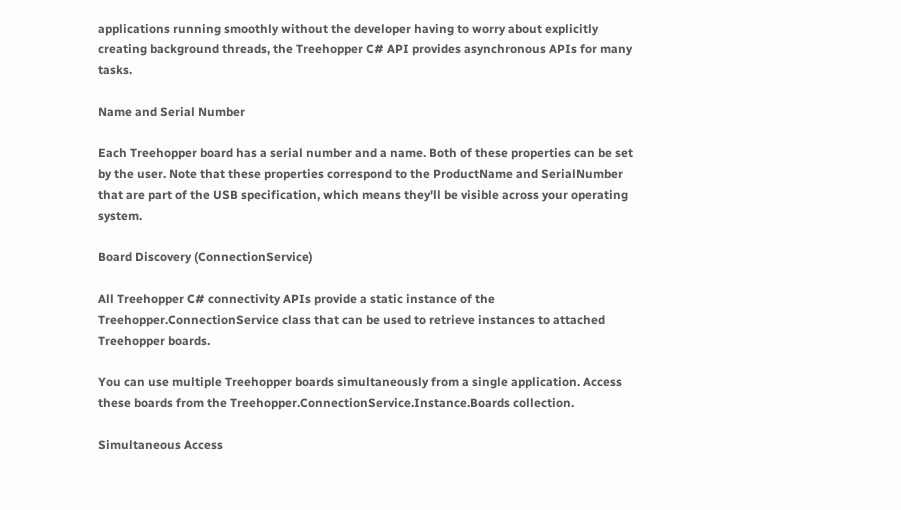applications running smoothly without the developer having to worry about explicitly creating background threads, the Treehopper C# API provides asynchronous APIs for many tasks.

Name and Serial Number

Each Treehopper board has a serial number and a name. Both of these properties can be set by the user. Note that these properties correspond to the ProductName and SerialNumber that are part of the USB specification, which means they'll be visible across your operating system.

Board Discovery (ConnectionService)

All Treehopper C# connectivity APIs provide a static instance of the Treehopper.ConnectionService class that can be used to retrieve instances to attached Treehopper boards.

You can use multiple Treehopper boards simultaneously from a single application. Access these boards from the Treehopper.ConnectionService.Instance.Boards collection.

Simultaneous Access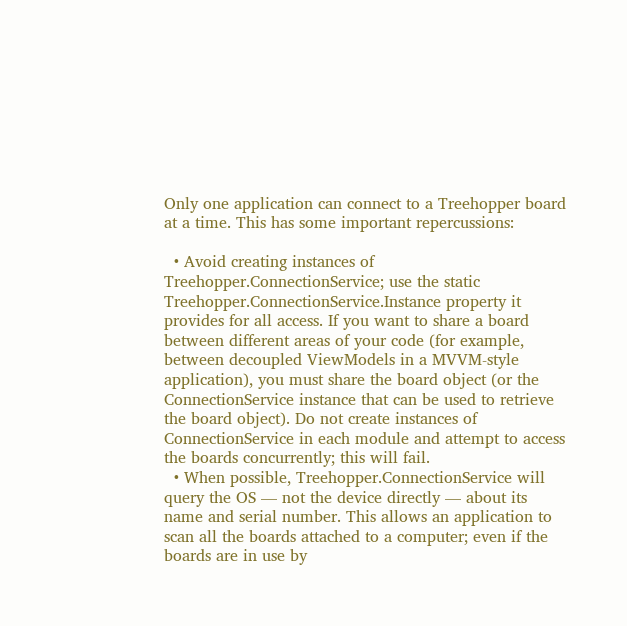Only one application can connect to a Treehopper board at a time. This has some important repercussions:

  • Avoid creating instances of Treehopper.ConnectionService; use the static Treehopper.ConnectionService.Instance property it provides for all access. If you want to share a board between different areas of your code (for example, between decoupled ViewModels in a MVVM-style application), you must share the board object (or the ConnectionService instance that can be used to retrieve the board object). Do not create instances of ConnectionService in each module and attempt to access the boards concurrently; this will fail.
  • When possible, Treehopper.ConnectionService will query the OS — not the device directly — about its name and serial number. This allows an application to scan all the boards attached to a computer; even if the boards are in use by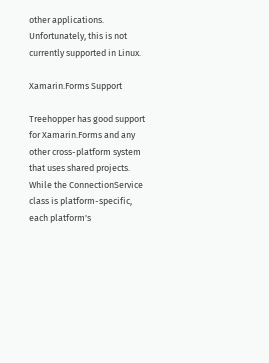other applications. Unfortunately, this is not currently supported in Linux.

Xamarin.Forms Support

Treehopper has good support for Xamarin.Forms and any other cross-platform system that uses shared projects. While the ConnectionService class is platform-specific, each platform's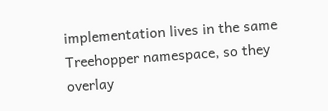implementation lives in the same Treehopper namespace, so they overlay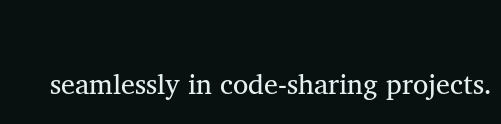seamlessly in code-sharing projects.